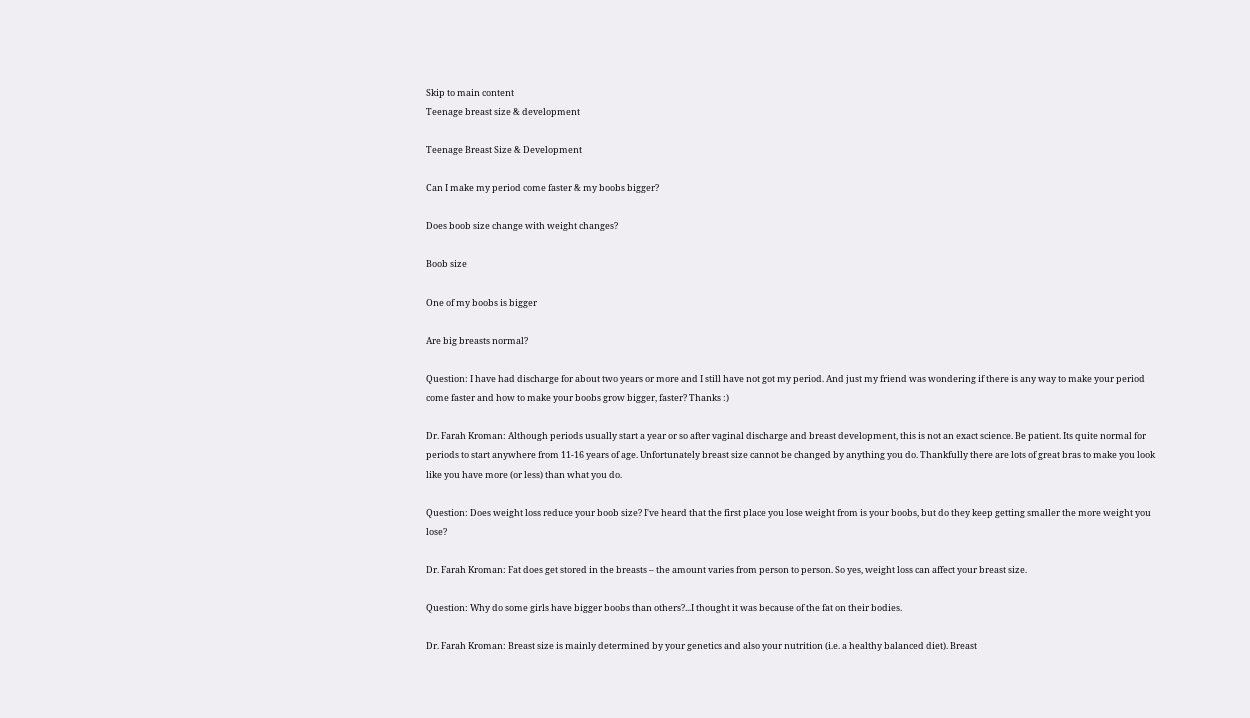Skip to main content
Teenage breast size & development

Teenage Breast Size & Development

Can I make my period come faster & my boobs bigger?

Does boob size change with weight changes?

Boob size

One of my boobs is bigger

Are big breasts normal?

Question: I have had discharge for about two years or more and I still have not got my period. And just my friend was wondering if there is any way to make your period come faster and how to make your boobs grow bigger, faster? Thanks :)

Dr. Farah Kroman: Although periods usually start a year or so after vaginal discharge and breast development, this is not an exact science. Be patient. Its quite normal for periods to start anywhere from 11-16 years of age. Unfortunately breast size cannot be changed by anything you do. Thankfully there are lots of great bras to make you look like you have more (or less) than what you do.

Question: Does weight loss reduce your boob size? I've heard that the first place you lose weight from is your boobs, but do they keep getting smaller the more weight you lose?

Dr. Farah Kroman: Fat does get stored in the breasts – the amount varies from person to person. So yes, weight loss can affect your breast size.

Question: Why do some girls have bigger boobs than others?...I thought it was because of the fat on their bodies.

Dr. Farah Kroman: Breast size is mainly determined by your genetics and also your nutrition (i.e. a healthy balanced diet). Breast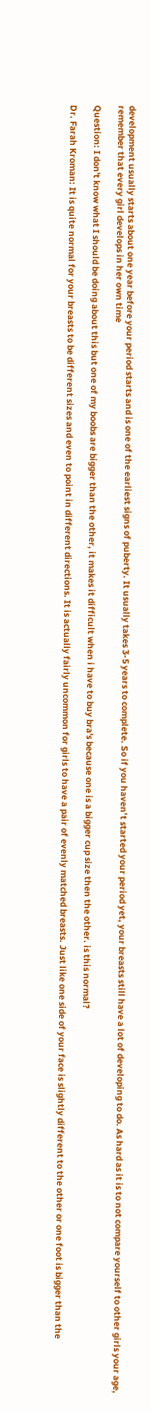development usually starts about one year before your period starts and is one of the earliest signs of puberty. It usually takes 3-5 years to complete. So if you haven’t started your period yet, your breasts still have a lot of developing to do. As hard as it is to not compare yourself to other girls your age, remember that every girl develops in her own time

Question: I don't know what I should be doing about this but one of my boobs are bigger than the other, it makes it difficult when i have to buy bra's because one is a bigger cup size then the other. is this normal?

Dr. Farah Kroman: It is quite normal for your breasts to be different sizes and even to point in different directions. It is actually fairly uncommon for girls to have a pair of evenly matched breasts. Just like one side of your face is slightly different to the other or one foot is bigger than the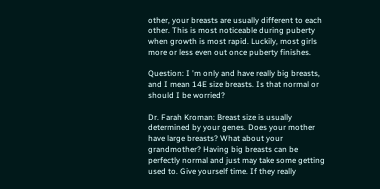other, your breasts are usually different to each other. This is most noticeable during puberty when growth is most rapid. Luckily, most girls more or less even out once puberty finishes.

Question: I 'm only and have really big breasts, and I mean 14E size breasts. Is that normal or should I be worried?

Dr. Farah Kroman: Breast size is usually determined by your genes. Does your mother have large breasts? What about your grandmother? Having big breasts can be perfectly normal and just may take some getting used to. Give yourself time. If they really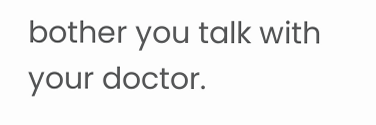bother you talk with your doctor.